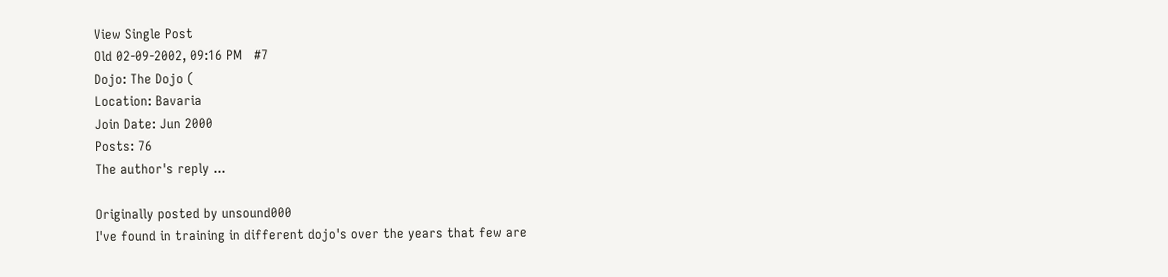View Single Post
Old 02-09-2002, 09:16 PM   #7
Dojo: The Dojo (
Location: Bavaria
Join Date: Jun 2000
Posts: 76
The author's reply ...

Originally posted by unsound000
I've found in training in different dojo's over the years that few are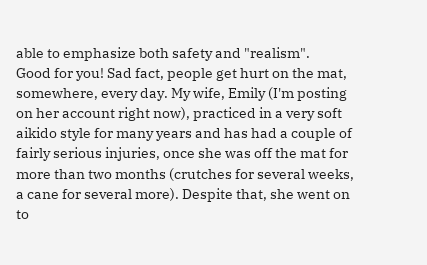able to emphasize both safety and "realism".
Good for you! Sad fact, people get hurt on the mat, somewhere, every day. My wife, Emily (I'm posting on her account right now), practiced in a very soft aikido style for many years and has had a couple of fairly serious injuries, once she was off the mat for more than two months (crutches for several weeks, a cane for several more). Despite that, she went on to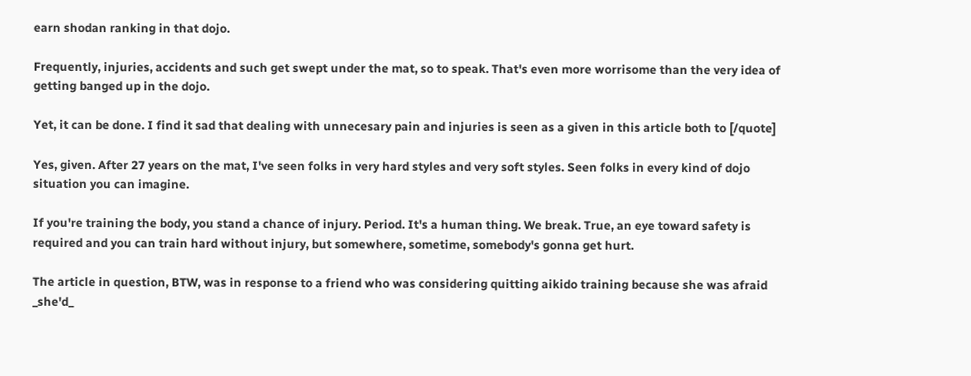earn shodan ranking in that dojo.

Frequently, injuries, accidents and such get swept under the mat, so to speak. That's even more worrisome than the very idea of getting banged up in the dojo.

Yet, it can be done. I find it sad that dealing with unnecesary pain and injuries is seen as a given in this article both to [/quote]

Yes, given. After 27 years on the mat, I've seen folks in very hard styles and very soft styles. Seen folks in every kind of dojo situation you can imagine.

If you're training the body, you stand a chance of injury. Period. It's a human thing. We break. True, an eye toward safety is required and you can train hard without injury, but somewhere, sometime, somebody's gonna get hurt.

The article in question, BTW, was in response to a friend who was considering quitting aikido training because she was afraid _she'd_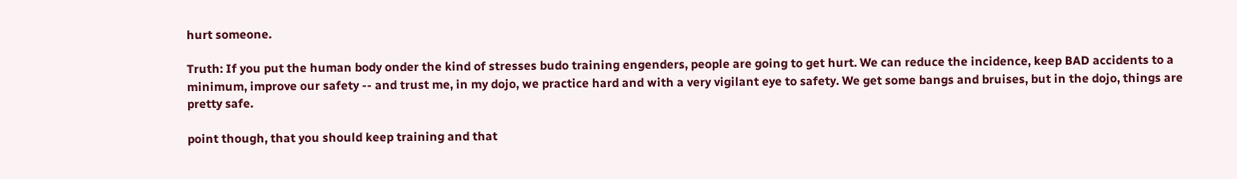hurt someone.

Truth: If you put the human body onder the kind of stresses budo training engenders, people are going to get hurt. We can reduce the incidence, keep BAD accidents to a minimum, improve our safety -- and trust me, in my dojo, we practice hard and with a very vigilant eye to safety. We get some bangs and bruises, but in the dojo, things are pretty safe.

point though, that you should keep training and that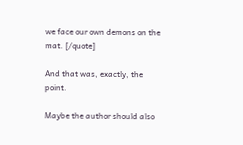we face our own demons on the mat. [/quote]

And that was, exactly, the point.

Maybe the author should also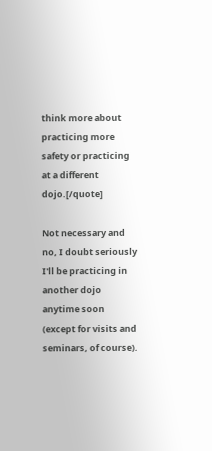think more about practicing more safety or practicing at a different dojo.[/quote]

Not necessary and no, I doubt seriously I'll be practicing in another dojo anytime soon (except for visits and seminars, of course).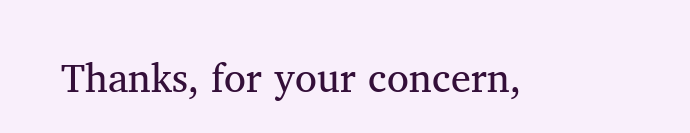Thanks, for your concern,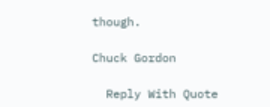though.

Chuck Gordon

  Reply With Quote